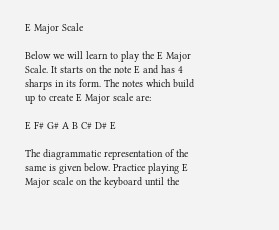E Major Scale

Below we will learn to play the E Major Scale. It starts on the note E and has 4 sharps in its form. The notes which build up to create E Major scale are:

E F# G# A B C# D# E

The diagrammatic representation of the same is given below. Practice playing E Major scale on the keyboard until the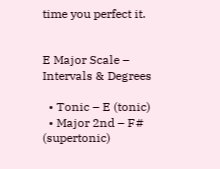time you perfect it.


E Major Scale – Intervals & Degrees

  • Tonic – E (tonic)
  • Major 2nd – F# (supertonic)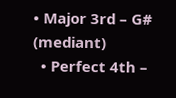• Major 3rd – G# (mediant)
  • Perfect 4th –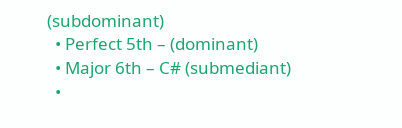(subdominant)
  • Perfect 5th – (dominant)
  • Major 6th – C# (submediant)
  •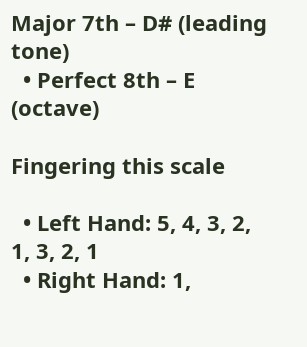Major 7th – D# (leading tone)
  • Perfect 8th – E (octave)

Fingering this scale

  • Left Hand: 5, 4, 3, 2, 1, 3, 2, 1
  • Right Hand: 1,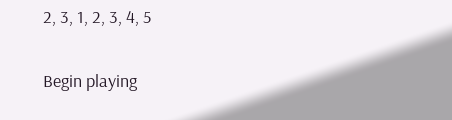2, 3, 1, 2, 3, 4, 5

Begin playing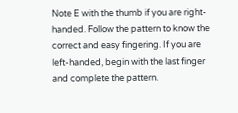Note E with the thumb if you are right-handed. Follow the pattern to know the correct and easy fingering. If you are left-handed, begin with the last finger and complete the pattern.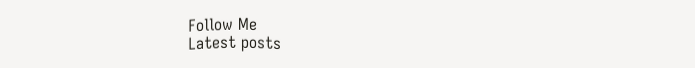Follow Me
Latest posts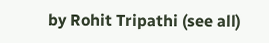by Rohit Tripathi (see all)